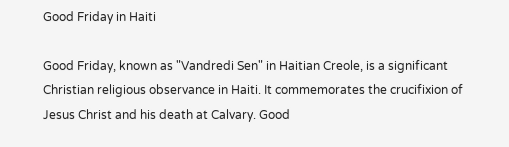Good Friday in Haiti

Good Friday, known as "Vandredi Sen" in Haitian Creole, is a significant Christian religious observance in Haiti. It commemorates the crucifixion of Jesus Christ and his death at Calvary. Good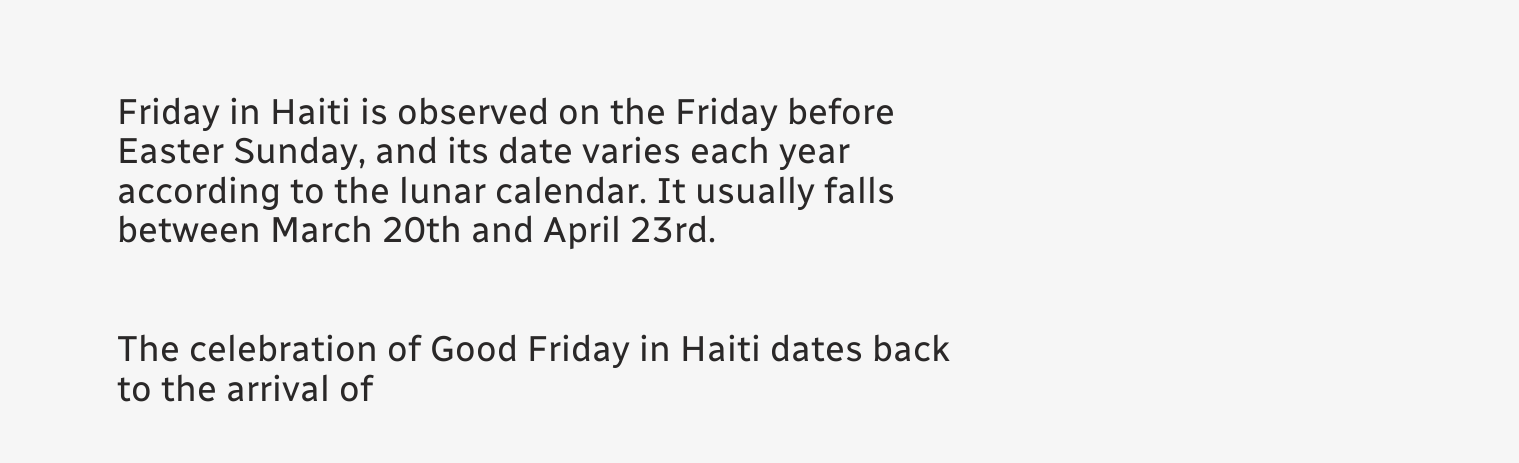Friday in Haiti is observed on the Friday before Easter Sunday, and its date varies each year according to the lunar calendar. It usually falls between March 20th and April 23rd.


The celebration of Good Friday in Haiti dates back to the arrival of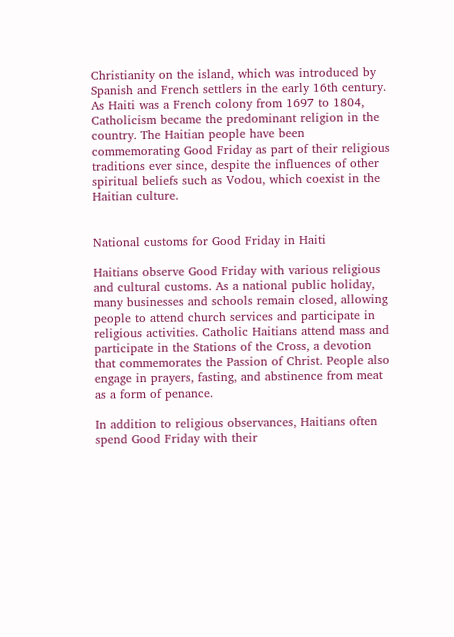Christianity on the island, which was introduced by Spanish and French settlers in the early 16th century. As Haiti was a French colony from 1697 to 1804, Catholicism became the predominant religion in the country. The Haitian people have been commemorating Good Friday as part of their religious traditions ever since, despite the influences of other spiritual beliefs such as Vodou, which coexist in the Haitian culture.


National customs for Good Friday in Haiti

Haitians observe Good Friday with various religious and cultural customs. As a national public holiday, many businesses and schools remain closed, allowing people to attend church services and participate in religious activities. Catholic Haitians attend mass and participate in the Stations of the Cross, a devotion that commemorates the Passion of Christ. People also engage in prayers, fasting, and abstinence from meat as a form of penance.

In addition to religious observances, Haitians often spend Good Friday with their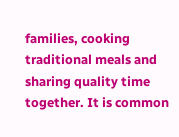families, cooking traditional meals and sharing quality time together. It is common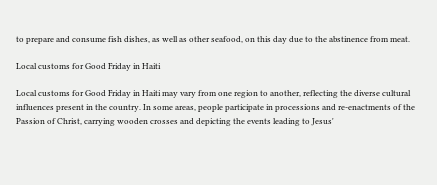to prepare and consume fish dishes, as well as other seafood, on this day due to the abstinence from meat.

Local customs for Good Friday in Haiti

Local customs for Good Friday in Haiti may vary from one region to another, reflecting the diverse cultural influences present in the country. In some areas, people participate in processions and re-enactments of the Passion of Christ, carrying wooden crosses and depicting the events leading to Jesus'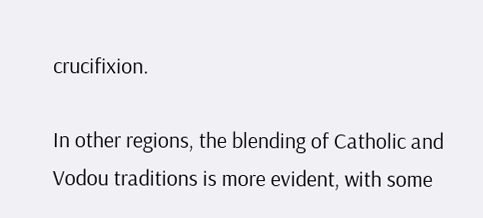crucifixion.

In other regions, the blending of Catholic and Vodou traditions is more evident, with some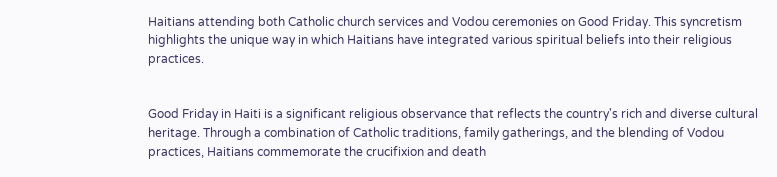Haitians attending both Catholic church services and Vodou ceremonies on Good Friday. This syncretism highlights the unique way in which Haitians have integrated various spiritual beliefs into their religious practices.


Good Friday in Haiti is a significant religious observance that reflects the country's rich and diverse cultural heritage. Through a combination of Catholic traditions, family gatherings, and the blending of Vodou practices, Haitians commemorate the crucifixion and death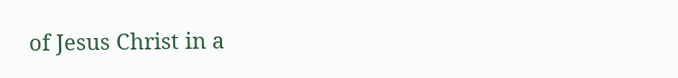of Jesus Christ in a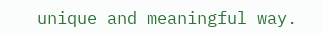unique and meaningful way.